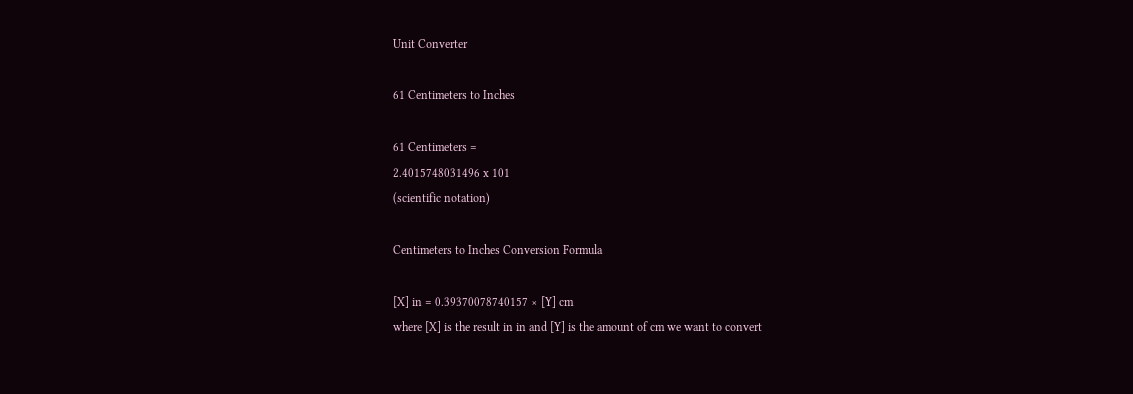Unit Converter

61 Centimeters to Inches

61 Centimeters =
2.4015748031496 x 101
(scientific notation)

Centimeters to Inches Conversion Formula

[X] in = 0.39370078740157 × [Y] cm
where [X] is the result in in and [Y] is the amount of cm we want to convert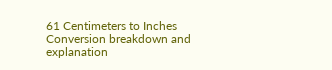61 Centimeters to Inches Conversion breakdown and explanation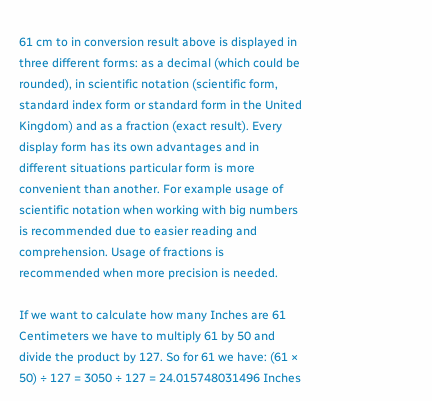61 cm to in conversion result above is displayed in three different forms: as a decimal (which could be rounded), in scientific notation (scientific form, standard index form or standard form in the United Kingdom) and as a fraction (exact result). Every display form has its own advantages and in different situations particular form is more convenient than another. For example usage of scientific notation when working with big numbers is recommended due to easier reading and comprehension. Usage of fractions is recommended when more precision is needed.

If we want to calculate how many Inches are 61 Centimeters we have to multiply 61 by 50 and divide the product by 127. So for 61 we have: (61 × 50) ÷ 127 = 3050 ÷ 127 = 24.015748031496 Inches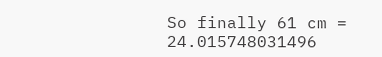So finally 61 cm = 24.015748031496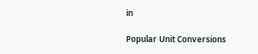in

Popular Unit Conversions